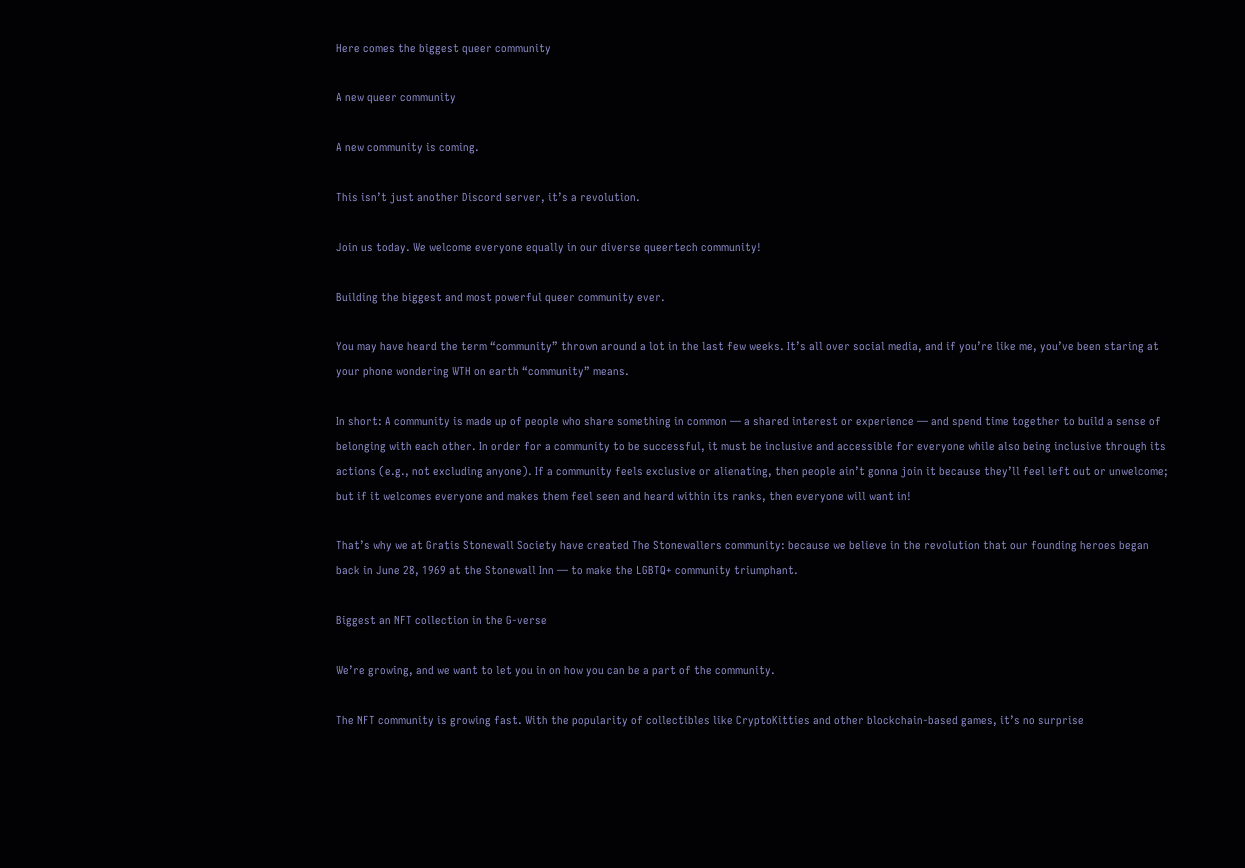Here comes the biggest queer community

A new queer community

A new community is coming.

This isn’t just another Discord server, it’s a revolution.

Join us today. We welcome everyone equally in our diverse queertech community!

Building the biggest and most powerful queer community ever.

You may have heard the term “community” thrown around a lot in the last few weeks. It’s all over social media, and if you’re like me, you’ve been staring at your phone wondering WTH on earth “community” means.

In short: A community is made up of people who share something in common — a shared interest or experience — and spend time together to build a sense of belonging with each other. In order for a community to be successful, it must be inclusive and accessible for everyone while also being inclusive through its actions (e.g., not excluding anyone). If a community feels exclusive or alienating, then people ain’t gonna join it because they’ll feel left out or unwelcome; but if it welcomes everyone and makes them feel seen and heard within its ranks, then everyone will want in!

That’s why we at Gratis Stonewall Society have created The Stonewallers community: because we believe in the revolution that our founding heroes began back in June 28, 1969 at the Stonewall Inn — to make the LGBTQ+ community triumphant.

Biggest an NFT collection in the G-verse

We’re growing, and we want to let you in on how you can be a part of the community.

The NFT community is growing fast. With the popularity of collectibles like CryptoKitties and other blockchain-based games, it’s no surprise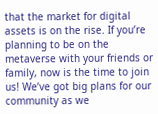that the market for digital assets is on the rise. If you’re planning to be on the metaverse with your friends or family, now is the time to join us! We’ve got big plans for our community as we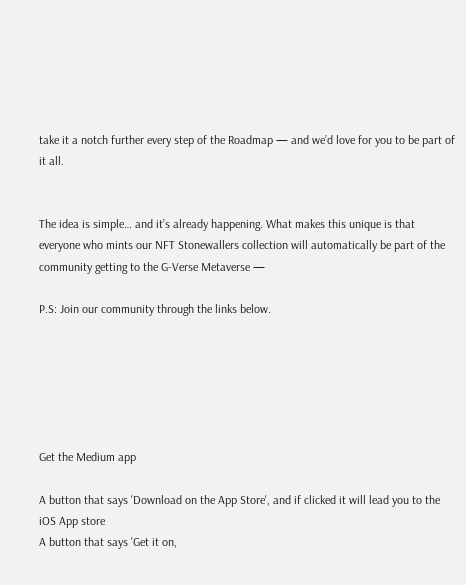take it a notch further every step of the Roadmap — and we’d love for you to be part of it all.


The idea is simple… and it’s already happening. What makes this unique is that everyone who mints our NFT Stonewallers collection will automatically be part of the community getting to the G-Verse Metaverse —

P.S: Join our community through the links below.






Get the Medium app

A button that says 'Download on the App Store', and if clicked it will lead you to the iOS App store
A button that says 'Get it on,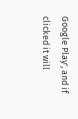Google Play', and if clicked it will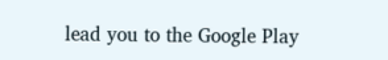lead you to the Google Play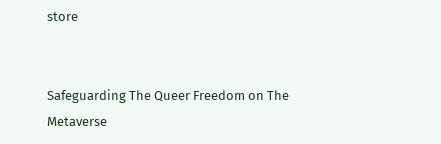store


Safeguarding The Queer Freedom on The Metaverse